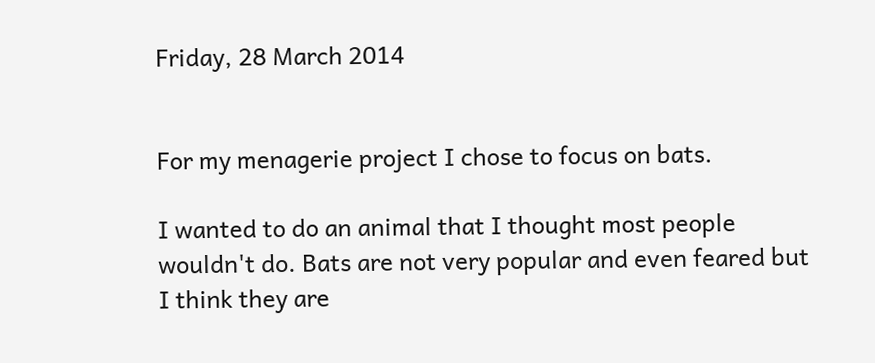Friday, 28 March 2014


For my menagerie project I chose to focus on bats.

I wanted to do an animal that I thought most people wouldn't do. Bats are not very popular and even feared but I think they are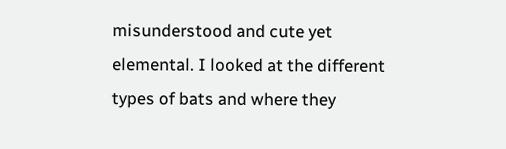misunderstood and cute yet elemental. I looked at the different types of bats and where they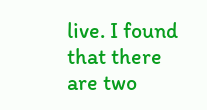live. I found that there are two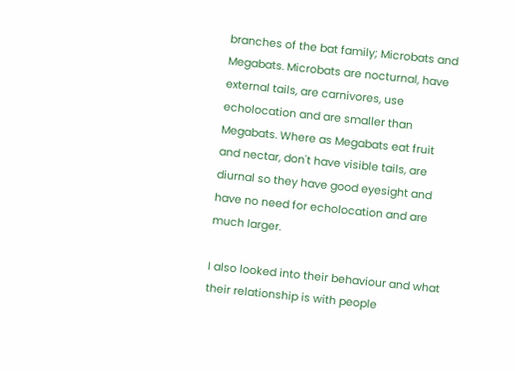branches of the bat family; Microbats and Megabats. Microbats are nocturnal, have external tails, are carnivores, use echolocation and are smaller than Megabats. Where as Megabats eat fruit and nectar, don't have visible tails, are diurnal so they have good eyesight and have no need for echolocation and are much larger.

I also looked into their behaviour and what their relationship is with people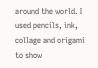around the world. I used pencils, ink, collage and origami to show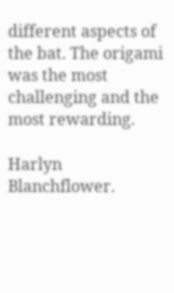different aspects of the bat. The origami was the most challenging and the most rewarding.

Harlyn Blanchflower.